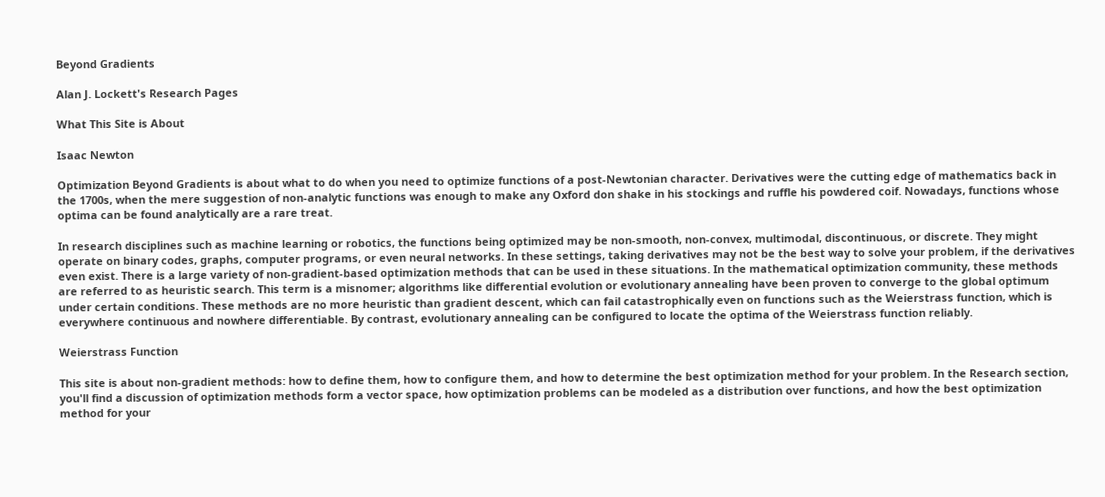Beyond Gradients

Alan J. Lockett's Research Pages

What This Site is About

Isaac Newton

Optimization Beyond Gradients is about what to do when you need to optimize functions of a post-Newtonian character. Derivatives were the cutting edge of mathematics back in the 1700s, when the mere suggestion of non-analytic functions was enough to make any Oxford don shake in his stockings and ruffle his powdered coif. Nowadays, functions whose optima can be found analytically are a rare treat.

In research disciplines such as machine learning or robotics, the functions being optimized may be non-smooth, non-convex, multimodal, discontinuous, or discrete. They might operate on binary codes, graphs, computer programs, or even neural networks. In these settings, taking derivatives may not be the best way to solve your problem, if the derivatives even exist. There is a large variety of non-gradient-based optimization methods that can be used in these situations. In the mathematical optimization community, these methods are referred to as heuristic search. This term is a misnomer; algorithms like differential evolution or evolutionary annealing have been proven to converge to the global optimum under certain conditions. These methods are no more heuristic than gradient descent, which can fail catastrophically even on functions such as the Weierstrass function, which is everywhere continuous and nowhere differentiable. By contrast, evolutionary annealing can be configured to locate the optima of the Weierstrass function reliably.

Weierstrass Function

This site is about non-gradient methods: how to define them, how to configure them, and how to determine the best optimization method for your problem. In the Research section, you'll find a discussion of optimization methods form a vector space, how optimization problems can be modeled as a distribution over functions, and how the best optimization method for your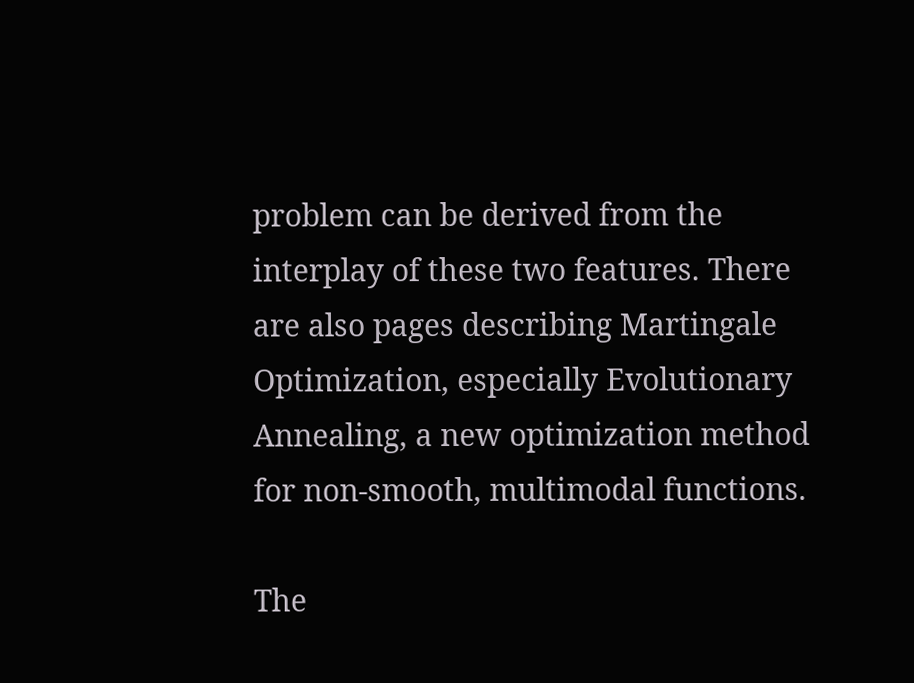problem can be derived from the interplay of these two features. There are also pages describing Martingale Optimization, especially Evolutionary Annealing, a new optimization method for non-smooth, multimodal functions.

The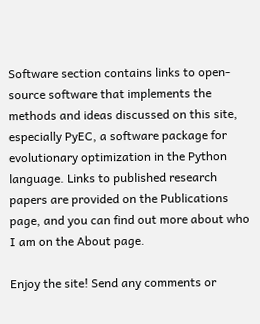Software section contains links to open-source software that implements the methods and ideas discussed on this site, especially PyEC, a software package for evolutionary optimization in the Python language. Links to published research papers are provided on the Publications page, and you can find out more about who I am on the About page.

Enjoy the site! Send any comments or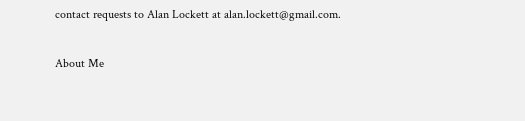contact requests to Alan Lockett at alan.lockett@gmail.com.

About Me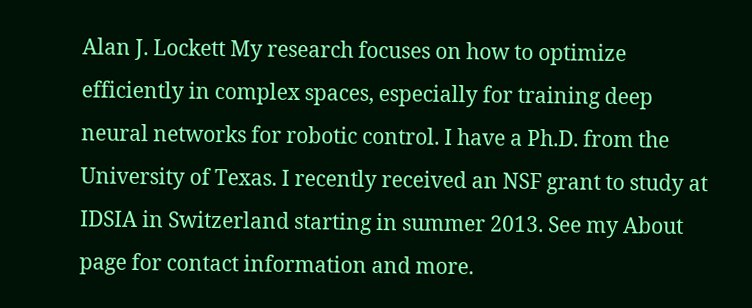Alan J. Lockett My research focuses on how to optimize efficiently in complex spaces, especially for training deep neural networks for robotic control. I have a Ph.D. from the University of Texas. I recently received an NSF grant to study at IDSIA in Switzerland starting in summer 2013. See my About page for contact information and more.